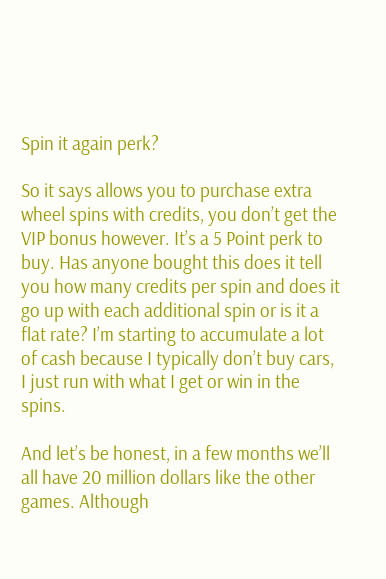Spin it again perk?

So it says allows you to purchase extra wheel spins with credits, you don’t get the VIP bonus however. It’s a 5 Point perk to buy. Has anyone bought this does it tell you how many credits per spin and does it go up with each additional spin or is it a flat rate? I’m starting to accumulate a lot of cash because I typically don’t buy cars, I just run with what I get or win in the spins.

And let’s be honest, in a few months we’ll all have 20 million dollars like the other games. Although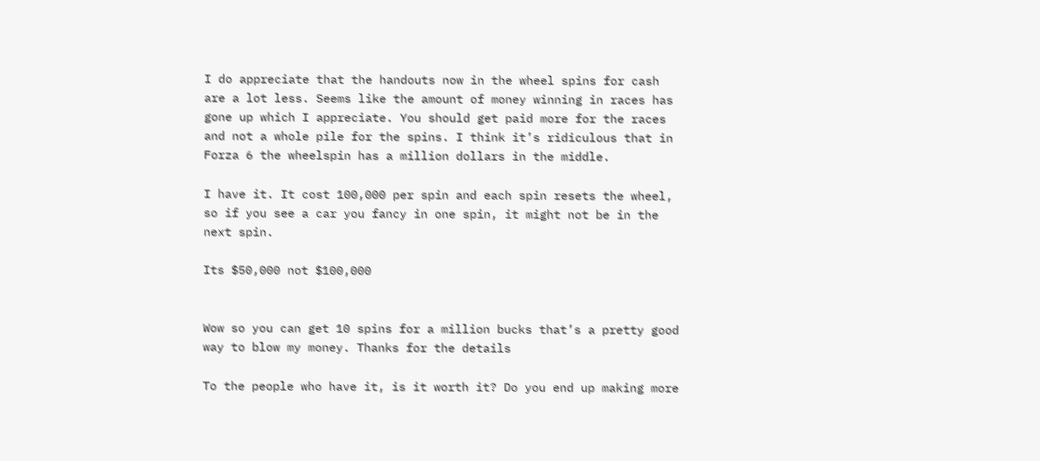I do appreciate that the handouts now in the wheel spins for cash are a lot less. Seems like the amount of money winning in races has gone up which I appreciate. You should get paid more for the races and not a whole pile for the spins. I think it’s ridiculous that in Forza 6 the wheelspin has a million dollars in the middle.

I have it. It cost 100,000 per spin and each spin resets the wheel, so if you see a car you fancy in one spin, it might not be in the next spin.

Its $50,000 not $100,000


Wow so you can get 10 spins for a million bucks that’s a pretty good way to blow my money. Thanks for the details

To the people who have it, is it worth it? Do you end up making more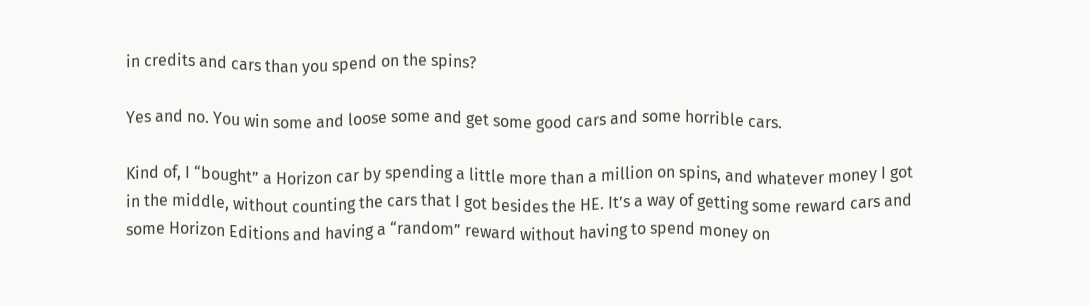in credits and cars than you spend on the spins?

Yes and no. You win some and loose some and get some good cars and some horrible cars.

Kind of, I “bought” a Horizon car by spending a little more than a million on spins, and whatever money I got in the middle, without counting the cars that I got besides the HE. It’s a way of getting some reward cars and some Horizon Editions and having a “random” reward without having to spend money on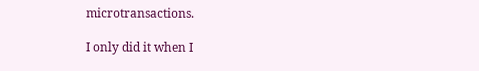microtransactions.

I only did it when I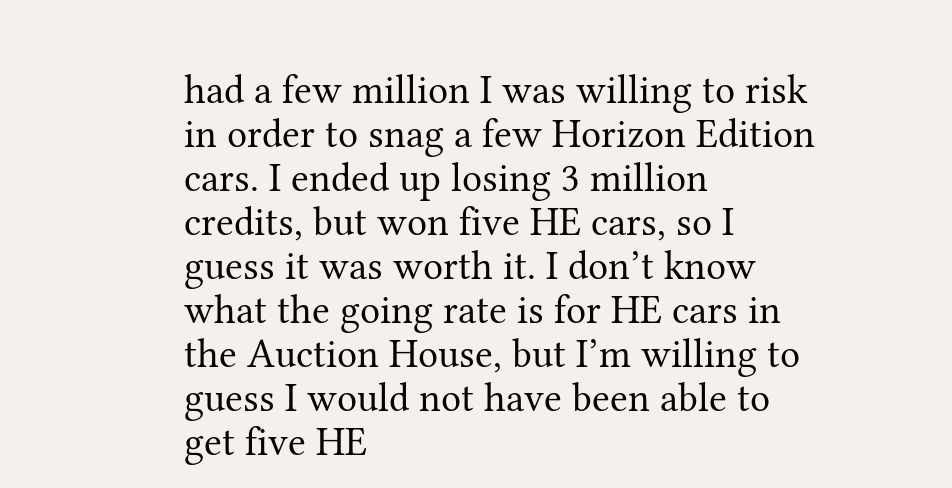had a few million I was willing to risk in order to snag a few Horizon Edition cars. I ended up losing 3 million credits, but won five HE cars, so I guess it was worth it. I don’t know what the going rate is for HE cars in the Auction House, but I’m willing to guess I would not have been able to get five HE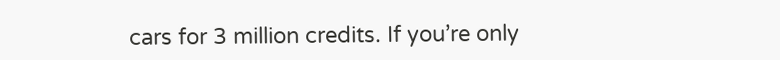cars for 3 million credits. If you’re only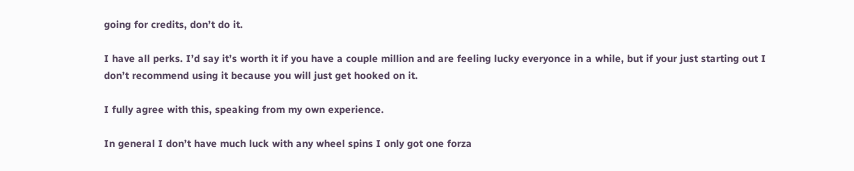going for credits, don’t do it.

I have all perks. I’d say it’s worth it if you have a couple million and are feeling lucky everyonce in a while, but if your just starting out I don’t recommend using it because you will just get hooked on it.

I fully agree with this, speaking from my own experience.

In general I don’t have much luck with any wheel spins I only got one forza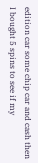edition car some chip car and cash then I bought 5 spins to see if my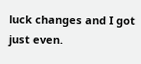luck changes and I got just even.